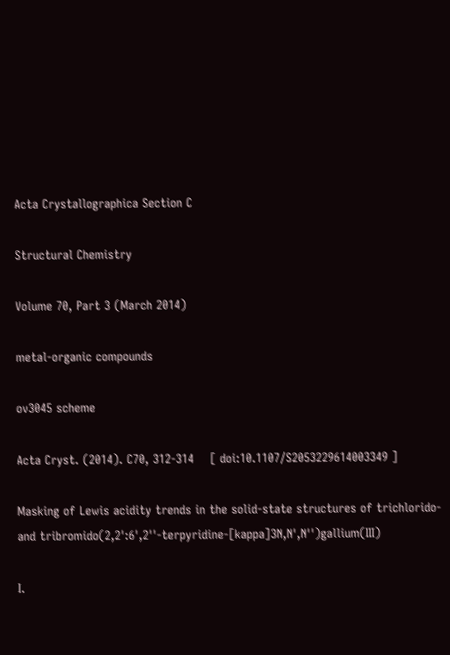Acta Crystallographica Section C

Structural Chemistry

Volume 70, Part 3 (March 2014)

metal-organic compounds

ov3045 scheme

Acta Cryst. (2014). C70, 312-314    [ doi:10.1107/S2053229614003349 ]

Masking of Lewis acidity trends in the solid-state structures of trichlorido- and tribromido(2,2':6',2''-terpyridine-[kappa]3N,N',N'')gallium(III)

I.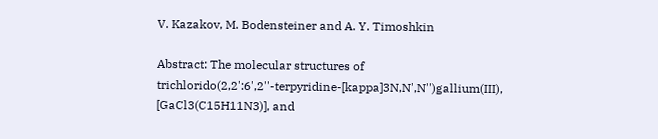V. Kazakov, M. Bodensteiner and A. Y. Timoshkin

Abstract: The molecular structures of trichlorido(2,2':6',2''-terpyridine-[kappa]3N,N',N'')gallium(III), [GaCl3(C15H11N3)], and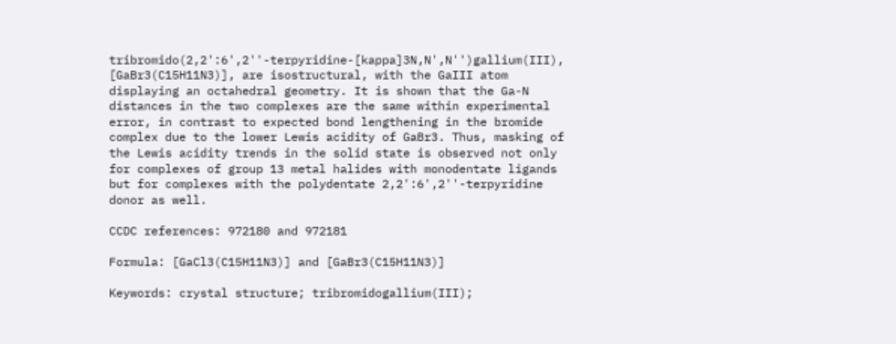tribromido(2,2':6',2''-terpyridine-[kappa]3N,N',N'')gallium(III), [GaBr3(C15H11N3)], are isostructural, with the GaIII atom displaying an octahedral geometry. It is shown that the Ga-N distances in the two complexes are the same within experimental error, in contrast to expected bond lengthening in the bromide complex due to the lower Lewis acidity of GaBr3. Thus, masking of the Lewis acidity trends in the solid state is observed not only for complexes of group 13 metal halides with monodentate ligands but for complexes with the polydentate 2,2':6',2''-terpyridine donor as well.

CCDC references: 972180 and 972181

Formula: [GaCl3(C15H11N3)] and [GaBr3(C15H11N3)]

Keywords: crystal structure; tribromidogallium(III);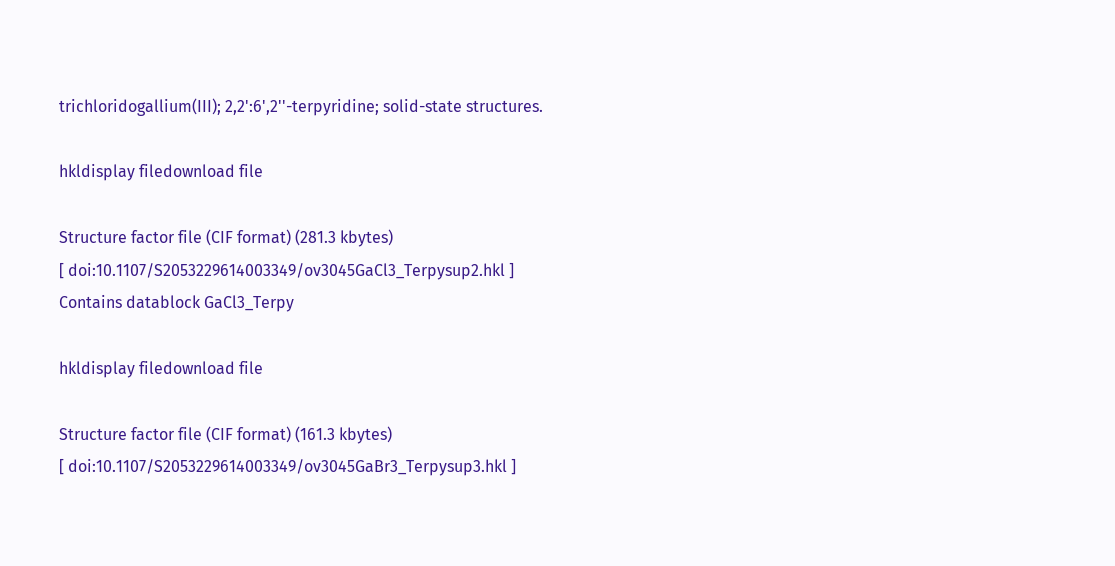trichloridogallium(III); 2,2':6',2''-terpyridine; solid-state structures.

hkldisplay filedownload file

Structure factor file (CIF format) (281.3 kbytes)
[ doi:10.1107/S2053229614003349/ov3045GaCl3_Terpysup2.hkl ]
Contains datablock GaCl3_Terpy

hkldisplay filedownload file

Structure factor file (CIF format) (161.3 kbytes)
[ doi:10.1107/S2053229614003349/ov3045GaBr3_Terpysup3.hkl ]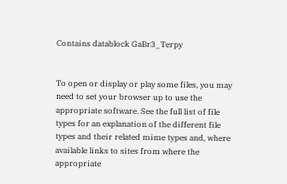Contains datablock GaBr3_Terpy


To open or display or play some files, you may need to set your browser up to use the appropriate software. See the full list of file types for an explanation of the different file types and their related mime types and, where available links to sites from where the appropriate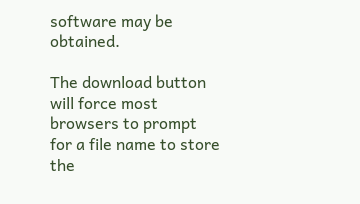software may be obtained.

The download button will force most browsers to prompt for a file name to store the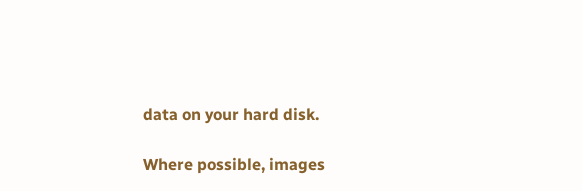data on your hard disk.

Where possible, images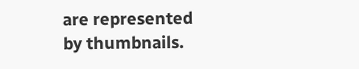are represented by thumbnails.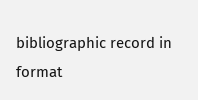bibliographic record in  format